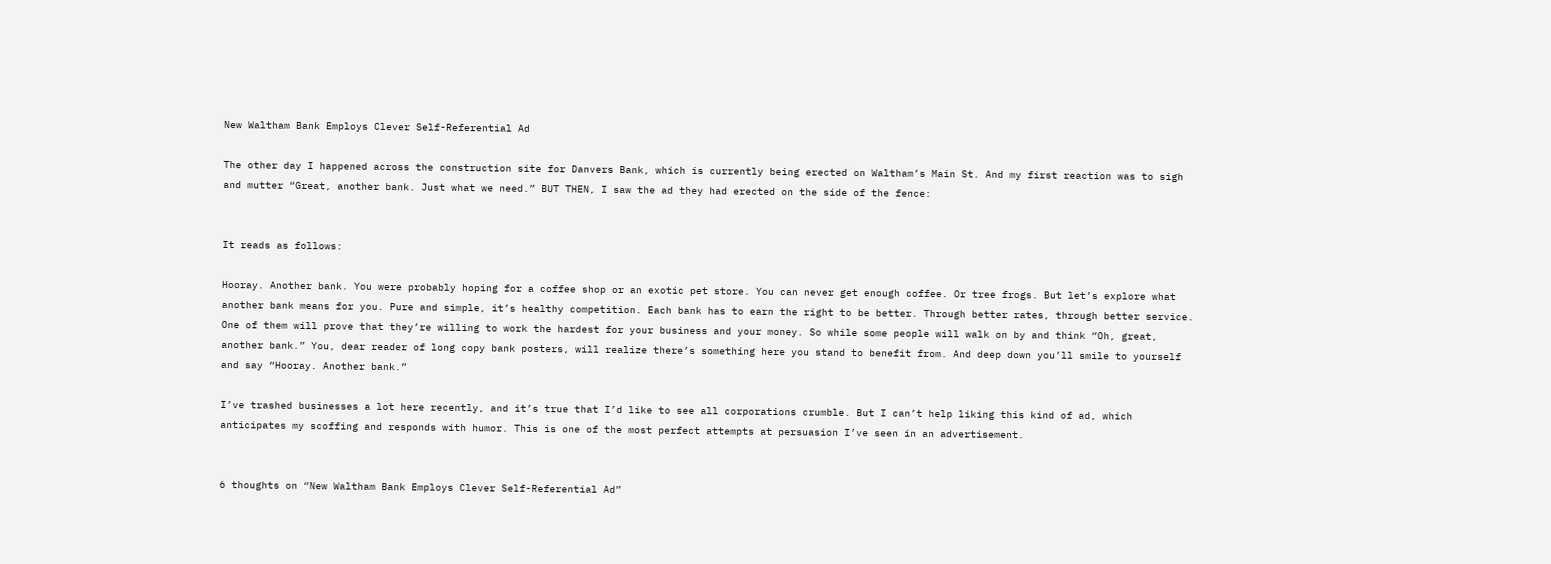New Waltham Bank Employs Clever Self-Referential Ad

The other day I happened across the construction site for Danvers Bank, which is currently being erected on Waltham’s Main St. And my first reaction was to sigh and mutter “Great, another bank. Just what we need.” BUT THEN, I saw the ad they had erected on the side of the fence:


It reads as follows:

Hooray. Another bank. You were probably hoping for a coffee shop or an exotic pet store. You can never get enough coffee. Or tree frogs. But let’s explore what another bank means for you. Pure and simple, it’s healthy competition. Each bank has to earn the right to be better. Through better rates, through better service. One of them will prove that they’re willing to work the hardest for your business and your money. So while some people will walk on by and think “Oh, great, another bank.” You, dear reader of long copy bank posters, will realize there’s something here you stand to benefit from. And deep down you’ll smile to yourself and say “Hooray. Another bank.”

I’ve trashed businesses a lot here recently, and it’s true that I’d like to see all corporations crumble. But I can’t help liking this kind of ad, which anticipates my scoffing and responds with humor. This is one of the most perfect attempts at persuasion I’ve seen in an advertisement.


6 thoughts on “New Waltham Bank Employs Clever Self-Referential Ad”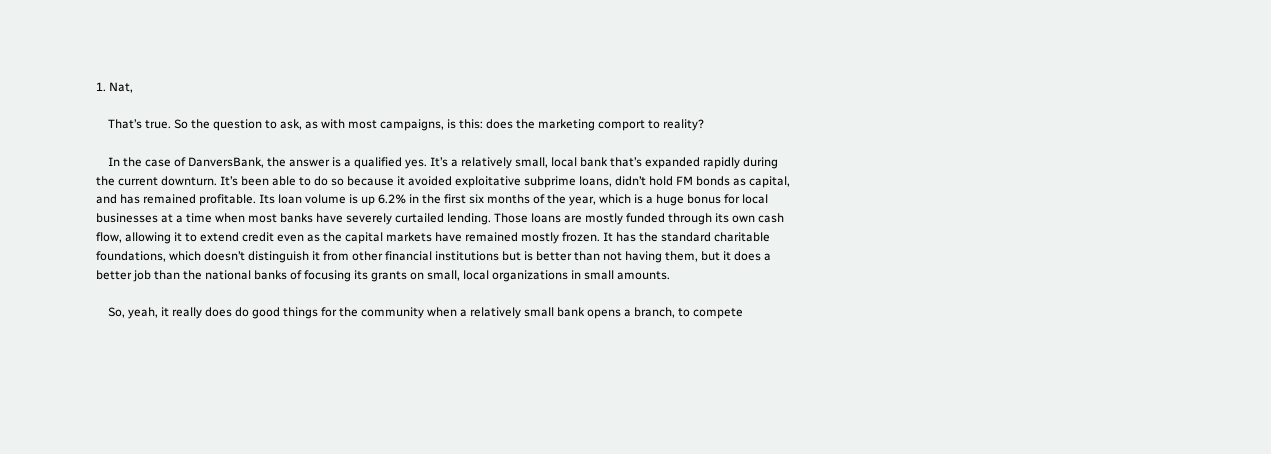1. Nat,

    That’s true. So the question to ask, as with most campaigns, is this: does the marketing comport to reality?

    In the case of DanversBank, the answer is a qualified yes. It’s a relatively small, local bank that’s expanded rapidly during the current downturn. It’s been able to do so because it avoided exploitative subprime loans, didn’t hold FM bonds as capital, and has remained profitable. Its loan volume is up 6.2% in the first six months of the year, which is a huge bonus for local businesses at a time when most banks have severely curtailed lending. Those loans are mostly funded through its own cash flow, allowing it to extend credit even as the capital markets have remained mostly frozen. It has the standard charitable foundations, which doesn’t distinguish it from other financial institutions but is better than not having them, but it does a better job than the national banks of focusing its grants on small, local organizations in small amounts.

    So, yeah, it really does do good things for the community when a relatively small bank opens a branch, to compete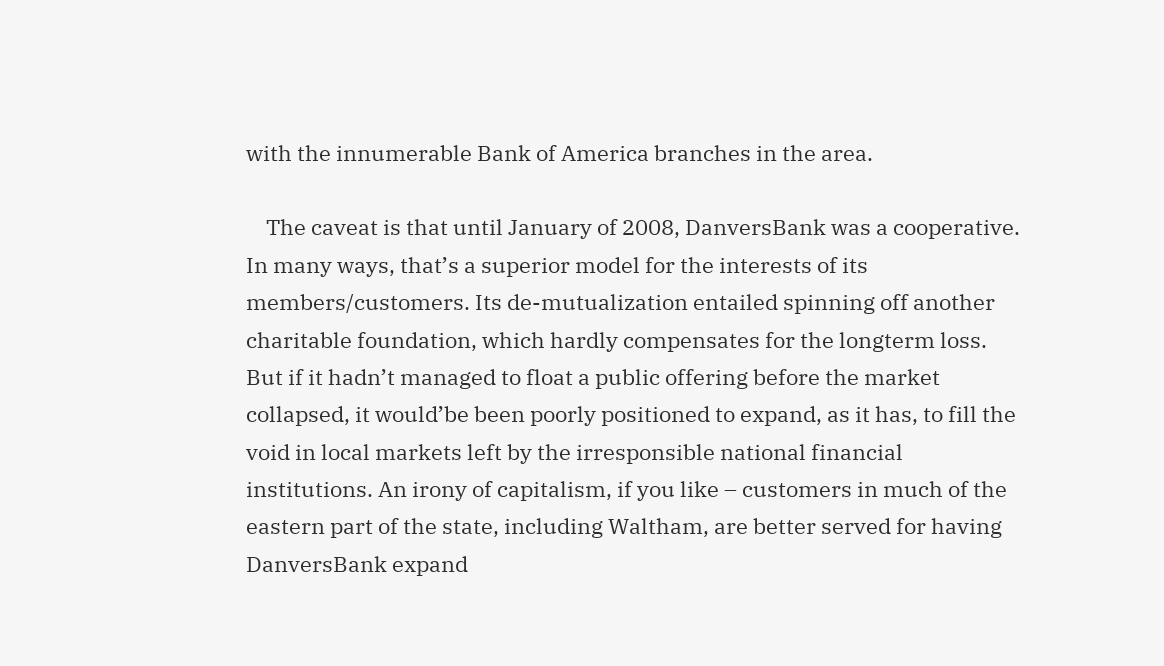with the innumerable Bank of America branches in the area.

    The caveat is that until January of 2008, DanversBank was a cooperative. In many ways, that’s a superior model for the interests of its members/customers. Its de-mutualization entailed spinning off another charitable foundation, which hardly compensates for the longterm loss. But if it hadn’t managed to float a public offering before the market collapsed, it would’be been poorly positioned to expand, as it has, to fill the void in local markets left by the irresponsible national financial institutions. An irony of capitalism, if you like – customers in much of the eastern part of the state, including Waltham, are better served for having DanversBank expand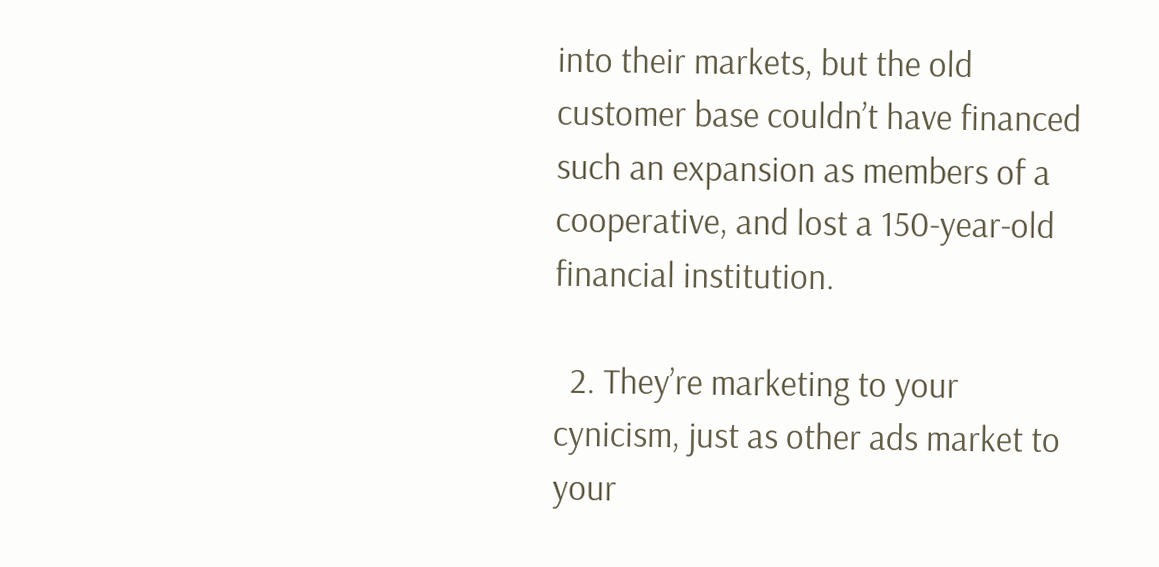into their markets, but the old customer base couldn’t have financed such an expansion as members of a cooperative, and lost a 150-year-old financial institution.

  2. They’re marketing to your cynicism, just as other ads market to your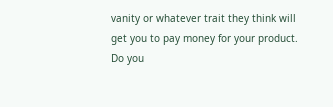vanity or whatever trait they think will get you to pay money for your product. Do you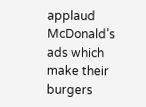applaud McDonald’s ads which make their burgers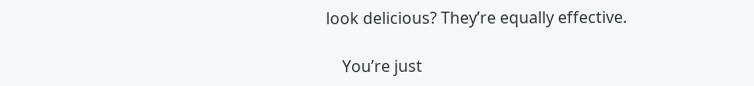look delicious? They’re equally effective.

    You’re just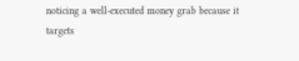noticing a well-executed money grab because it targets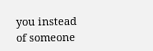you instead of someone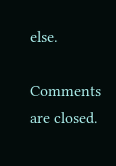else.

Comments are closed.